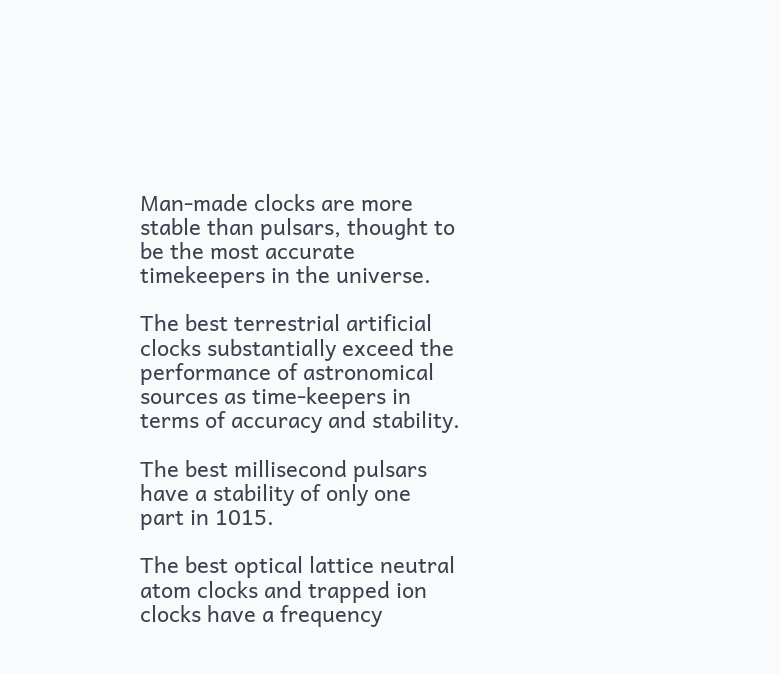Man-made clocks are more stable than pulsars, thought to be the most accurate timekeepers in the universe.

The best terrestrial artificial clocks substantially exceed the performance of astronomical sources as time-keepers in terms of accuracy and stability.

The best millisecond pulsars have a stability of only one part in 1015.

The best optical lattice neutral atom clocks and trapped ion clocks have a frequency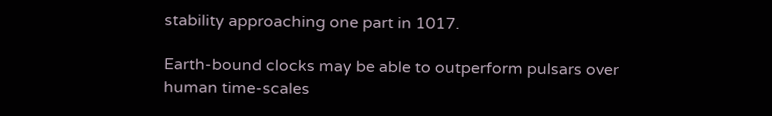stability approaching one part in 1017.

Earth-bound clocks may be able to outperform pulsars over human time-scales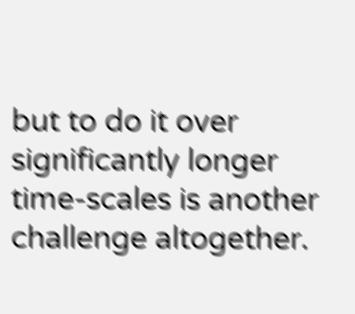but to do it over significantly longer time-scales is another challenge altogether.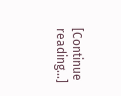[Continue reading...]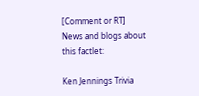[Comment or RT]
News and blogs about this factlet:

Ken Jennings Trivia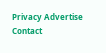Privacy Advertise Contact